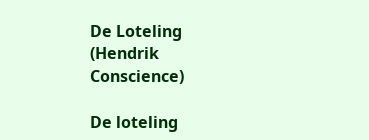De Loteling (Hendrik Conscience)

De loteling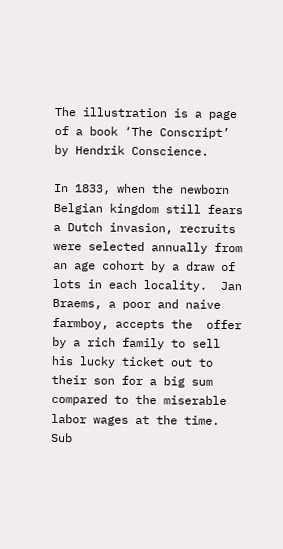The illustration is a page of a book ‘The Conscript’ by Hendrik Conscience.

In 1833, when the newborn Belgian kingdom still fears a Dutch invasion, recruits were selected annually from an age cohort by a draw of lots in each locality.  Jan Braems, a poor and naive farmboy, accepts the  offer by a rich family to sell his lucky ticket out to their son for a big sum compared to the miserable labor wages at the time. Sub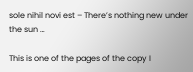sole nihil novi est – There’s nothing new under the sun …

This is one of the pages of the copy I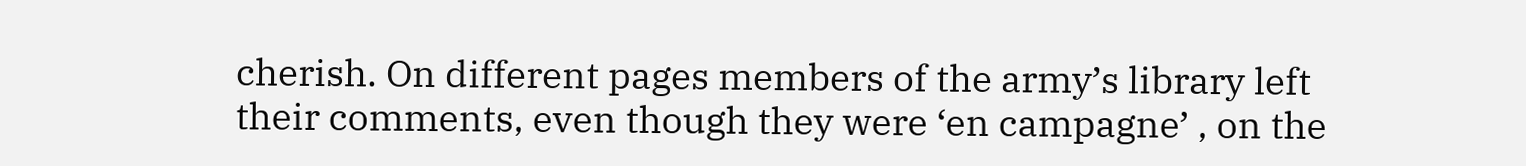cherish. On different pages members of the army’s library left their comments, even though they were ‘en campagne’ , on the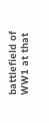battlefield of WW1 at that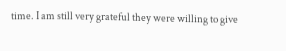time. I am still very grateful they were willing to give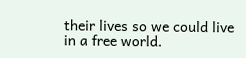their lives so we could live in a free world.